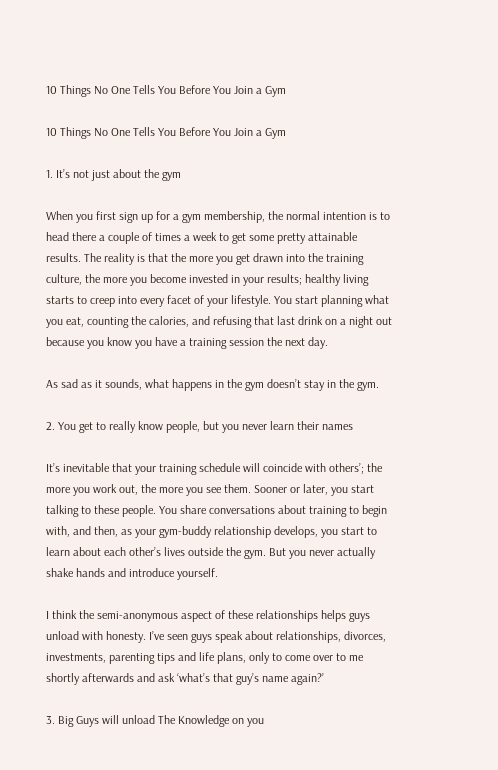10 Things No One Tells You Before You Join a Gym

10 Things No One Tells You Before You Join a Gym

1. It’s not just about the gym

When you first sign up for a gym membership, the normal intention is to head there a couple of times a week to get some pretty attainable results. The reality is that the more you get drawn into the training culture, the more you become invested in your results; healthy living starts to creep into every facet of your lifestyle. You start planning what you eat, counting the calories, and refusing that last drink on a night out because you know you have a training session the next day.

As sad as it sounds, what happens in the gym doesn’t stay in the gym.

2. You get to really know people, but you never learn their names

It’s inevitable that your training schedule will coincide with others’; the more you work out, the more you see them. Sooner or later, you start talking to these people. You share conversations about training to begin with, and then, as your gym-buddy relationship develops, you start to learn about each other’s lives outside the gym. But you never actually shake hands and introduce yourself.

I think the semi-anonymous aspect of these relationships helps guys unload with honesty. I’ve seen guys speak about relationships, divorces, investments, parenting tips and life plans, only to come over to me shortly afterwards and ask ‘what’s that guy’s name again?’

3. Big Guys will unload The Knowledge on you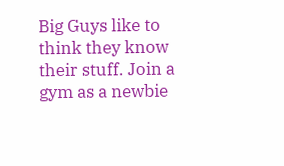Big Guys like to think they know their stuff. Join a gym as a newbie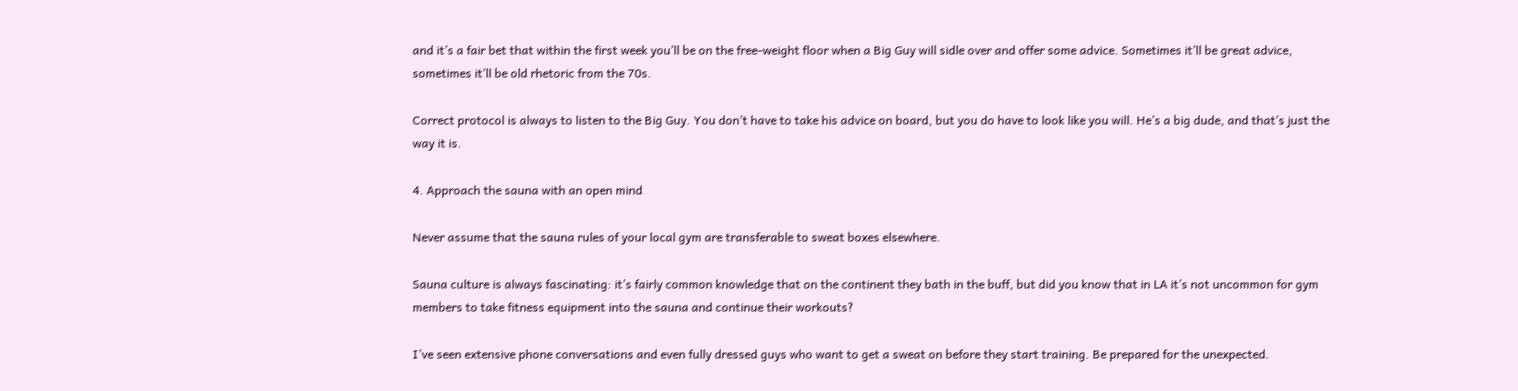and it’s a fair bet that within the first week you’ll be on the free-weight floor when a Big Guy will sidle over and offer some advice. Sometimes it’ll be great advice, sometimes it’ll be old rhetoric from the 70s.

Correct protocol is always to listen to the Big Guy. You don’t have to take his advice on board, but you do have to look like you will. He’s a big dude, and that’s just the way it is.

4. Approach the sauna with an open mind

Never assume that the sauna rules of your local gym are transferable to sweat boxes elsewhere.

Sauna culture is always fascinating: it’s fairly common knowledge that on the continent they bath in the buff, but did you know that in LA it’s not uncommon for gym members to take fitness equipment into the sauna and continue their workouts?

I’ve seen extensive phone conversations and even fully dressed guys who want to get a sweat on before they start training. Be prepared for the unexpected.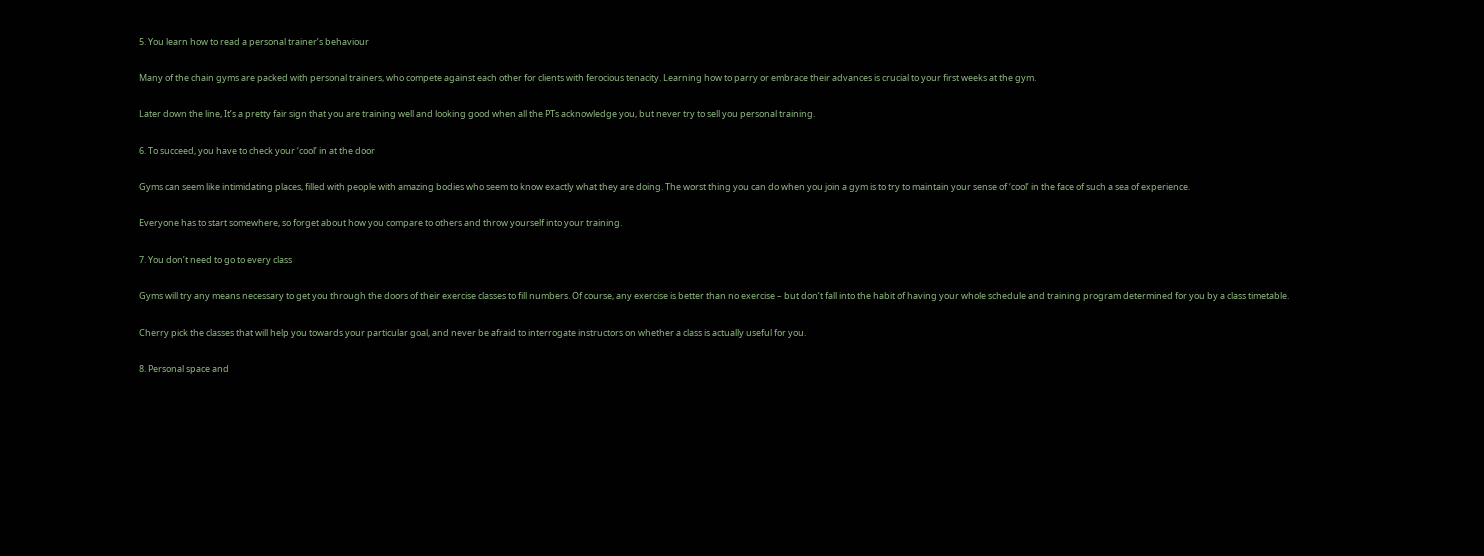5. You learn how to read a personal trainer’s behaviour

Many of the chain gyms are packed with personal trainers, who compete against each other for clients with ferocious tenacity. Learning how to parry or embrace their advances is crucial to your first weeks at the gym.

Later down the line, It’s a pretty fair sign that you are training well and looking good when all the PTs acknowledge you, but never try to sell you personal training.

6. To succeed, you have to check your ‘cool’ in at the door

Gyms can seem like intimidating places, filled with people with amazing bodies who seem to know exactly what they are doing. The worst thing you can do when you join a gym is to try to maintain your sense of ‘cool’ in the face of such a sea of experience.

Everyone has to start somewhere, so forget about how you compare to others and throw yourself into your training.

7. You don’t need to go to every class

Gyms will try any means necessary to get you through the doors of their exercise classes to fill numbers. Of course, any exercise is better than no exercise – but don’t fall into the habit of having your whole schedule and training program determined for you by a class timetable.

Cherry pick the classes that will help you towards your particular goal, and never be afraid to interrogate instructors on whether a class is actually useful for you.

8. Personal space and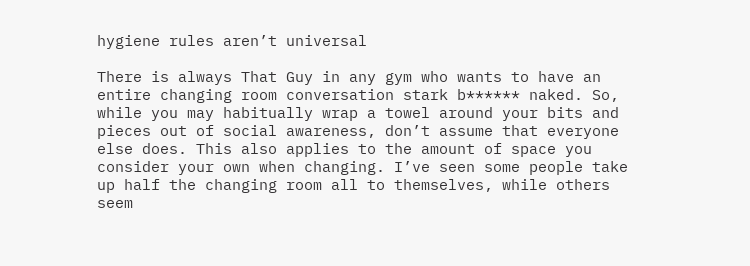hygiene rules aren’t universal

There is always That Guy in any gym who wants to have an entire changing room conversation stark b****** naked. So, while you may habitually wrap a towel around your bits and pieces out of social awareness, don’t assume that everyone else does. This also applies to the amount of space you consider your own when changing. I’ve seen some people take up half the changing room all to themselves, while others seem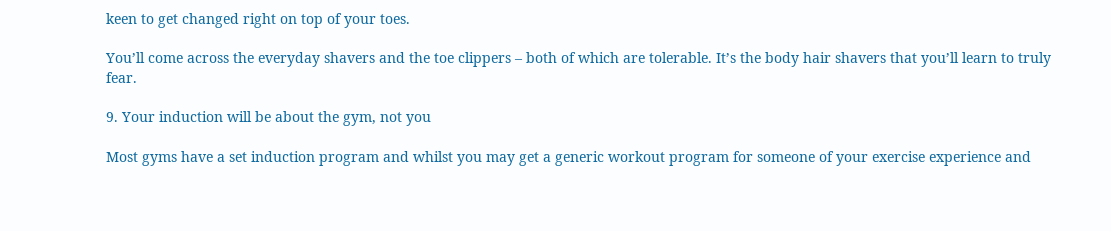keen to get changed right on top of your toes.

You’ll come across the everyday shavers and the toe clippers – both of which are tolerable. It’s the body hair shavers that you’ll learn to truly fear.

9. Your induction will be about the gym, not you

Most gyms have a set induction program and whilst you may get a generic workout program for someone of your exercise experience and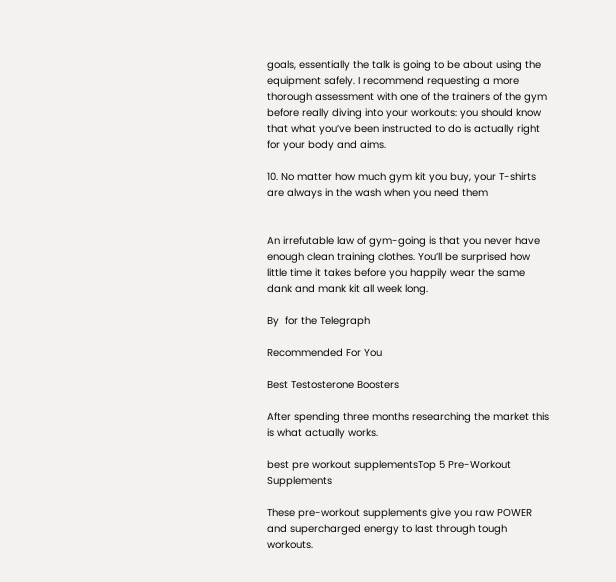goals, essentially the talk is going to be about using the equipment safely. I recommend requesting a more thorough assessment with one of the trainers of the gym before really diving into your workouts: you should know that what you’ve been instructed to do is actually right for your body and aims.

10. No matter how much gym kit you buy, your T-shirts are always in the wash when you need them


An irrefutable law of gym-going is that you never have enough clean training clothes. You’ll be surprised how little time it takes before you happily wear the same dank and mank kit all week long.

By  for the Telegraph

Recommended For You

Best Testosterone Boosters

After spending three months researching the market this is what actually works.

best pre workout supplementsTop 5 Pre-Workout Supplements

These pre-workout supplements give you raw POWER and supercharged energy to last through tough workouts.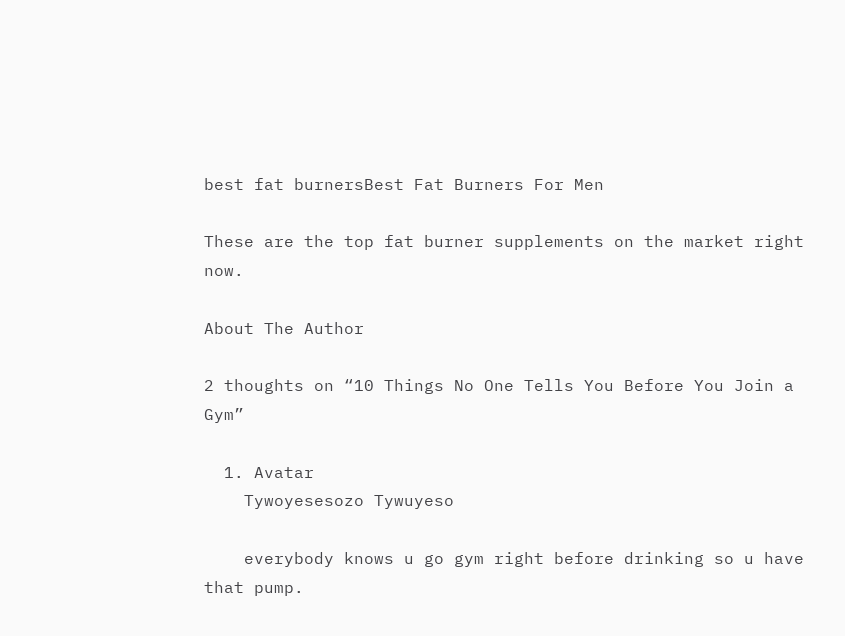best fat burnersBest Fat Burners For Men

These are the top fat burner supplements on the market right now.

About The Author

2 thoughts on “10 Things No One Tells You Before You Join a Gym”

  1. Avatar
    Tywoyesesozo Tywuyeso

    everybody knows u go gym right before drinking so u have that pump.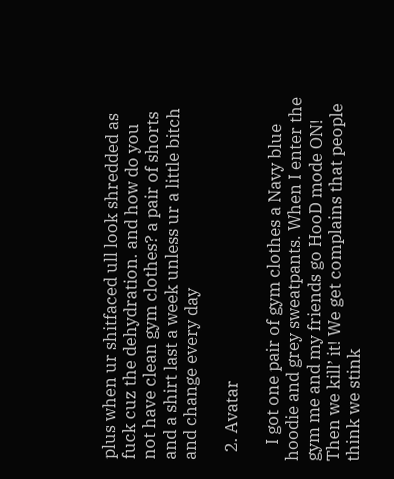plus when ur shitfaced ull look shredded as fuck cuz the dehydration. and how do you not have clean gym clothes? a pair of shorts and a shirt last a week unless ur a little bitch and change every day

  2. Avatar

    I got one pair of gym clothes a Navy blue hoodie and grey sweatpants. When I enter the gym me and my friends go HooD mode ON! Then we kill’ it! We get complains that people think we stink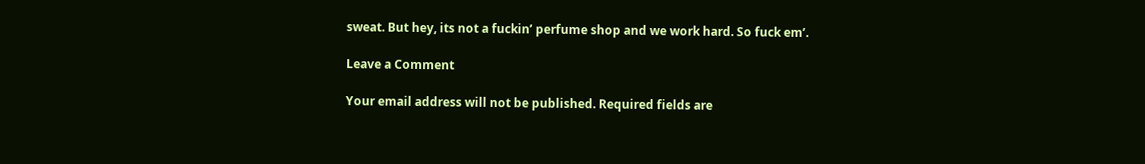sweat. But hey, its not a fuckin’ perfume shop and we work hard. So fuck em’.

Leave a Comment

Your email address will not be published. Required fields are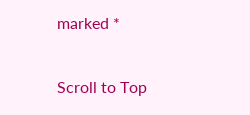marked *

Scroll to Top